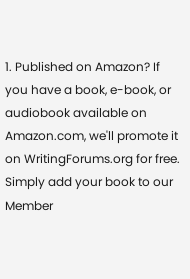1. Published on Amazon? If you have a book, e-book, or audiobook available on Amazon.com, we'll promote it on WritingForums.org for free. Simply add your book to our Member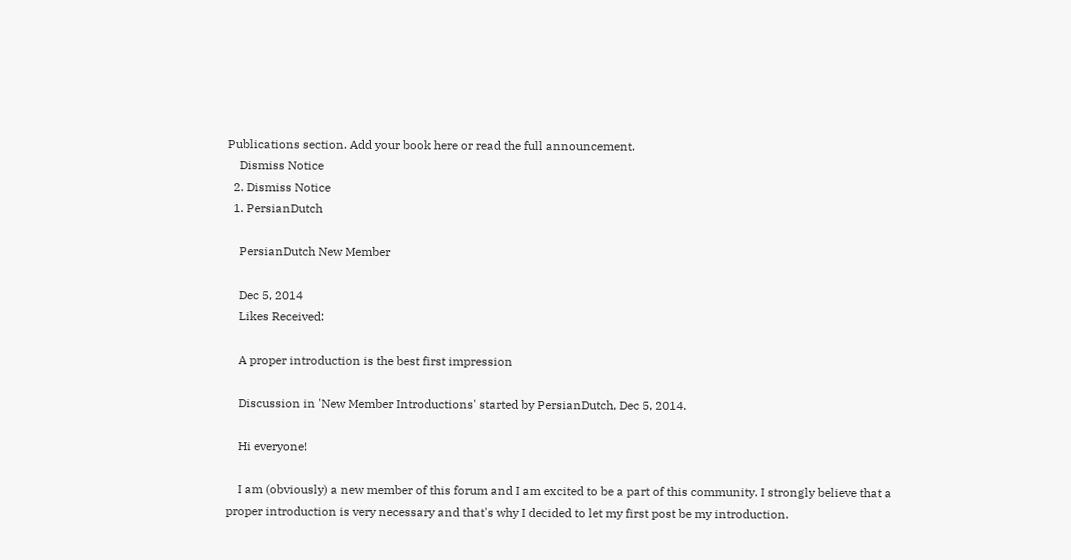Publications section. Add your book here or read the full announcement.
    Dismiss Notice
  2. Dismiss Notice
  1. PersianDutch

    PersianDutch New Member

    Dec 5, 2014
    Likes Received:

    A proper introduction is the best first impression

    Discussion in 'New Member Introductions' started by PersianDutch, Dec 5, 2014.

    Hi everyone!

    I am (obviously) a new member of this forum and I am excited to be a part of this community. I strongly believe that a proper introduction is very necessary and that's why I decided to let my first post be my introduction.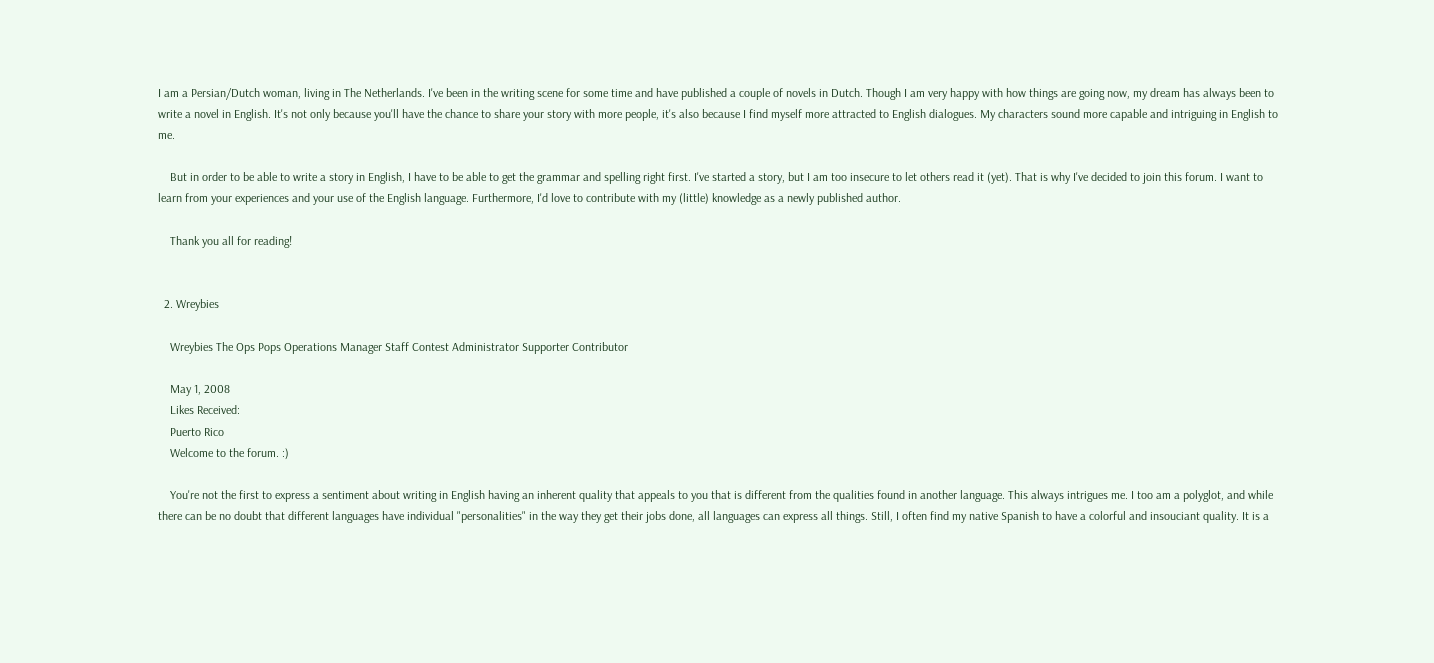I am a Persian/Dutch woman, living in The Netherlands. I've been in the writing scene for some time and have published a couple of novels in Dutch. Though I am very happy with how things are going now, my dream has always been to write a novel in English. It's not only because you'll have the chance to share your story with more people, it's also because I find myself more attracted to English dialogues. My characters sound more capable and intriguing in English to me.

    But in order to be able to write a story in English, I have to be able to get the grammar and spelling right first. I've started a story, but I am too insecure to let others read it (yet). That is why I've decided to join this forum. I want to learn from your experiences and your use of the English language. Furthermore, I'd love to contribute with my (little) knowledge as a newly published author.

    Thank you all for reading!


  2. Wreybies

    Wreybies The Ops Pops Operations Manager Staff Contest Administrator Supporter Contributor

    May 1, 2008
    Likes Received:
    Puerto Rico
    Welcome to the forum. :)

    You're not the first to express a sentiment about writing in English having an inherent quality that appeals to you that is different from the qualities found in another language. This always intrigues me. I too am a polyglot, and while there can be no doubt that different languages have individual "personalities" in the way they get their jobs done, all languages can express all things. Still, I often find my native Spanish to have a colorful and insouciant quality. It is a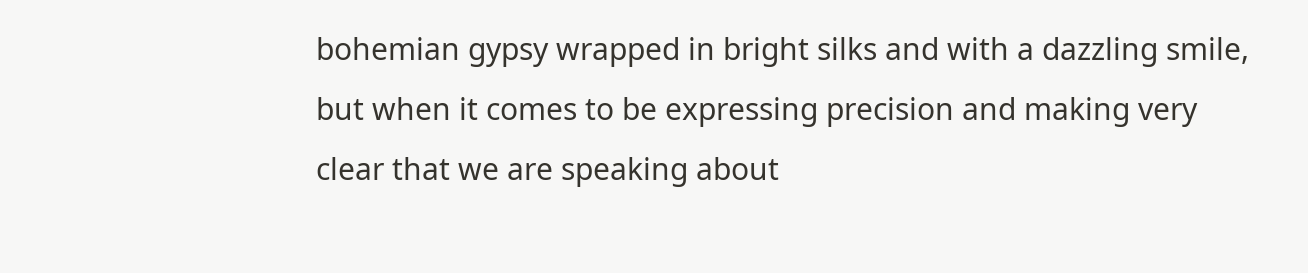bohemian gypsy wrapped in bright silks and with a dazzling smile, but when it comes to be expressing precision and making very clear that we are speaking about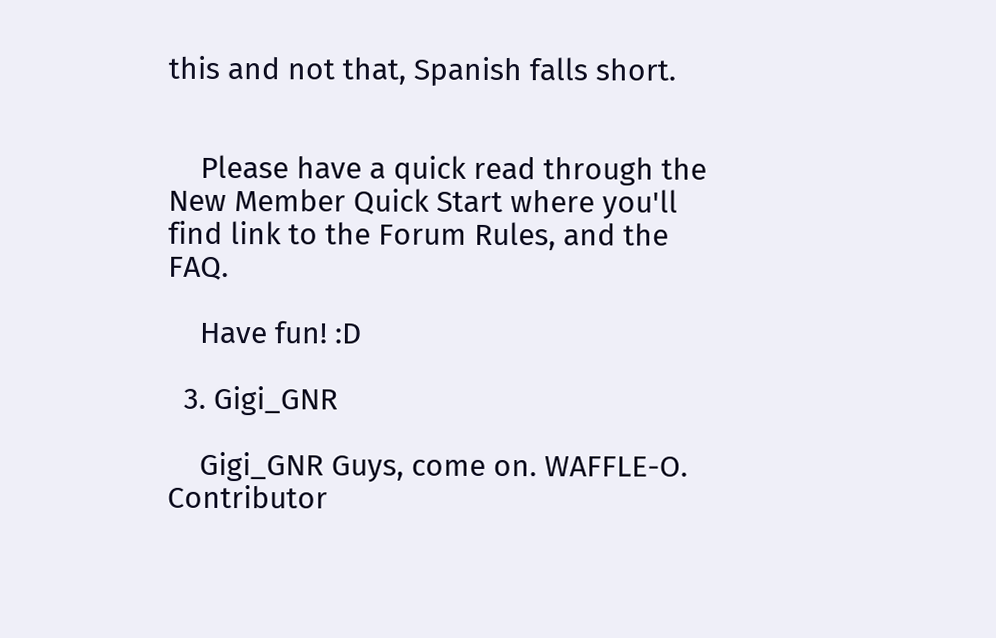this and not that, Spanish falls short.


    Please have a quick read through the New Member Quick Start where you'll find link to the Forum Rules, and the FAQ.

    Have fun! :D

  3. Gigi_GNR

    Gigi_GNR Guys, come on. WAFFLE-O. Contributor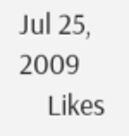Jul 25, 2009
    Likes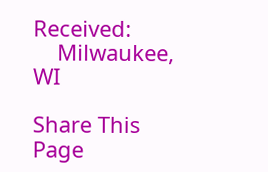Received:
    Milwaukee, WI

Share This Page